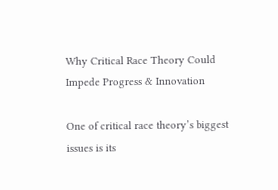Why Critical Race Theory Could Impede Progress & Innovation

One of critical race theory’s biggest issues is its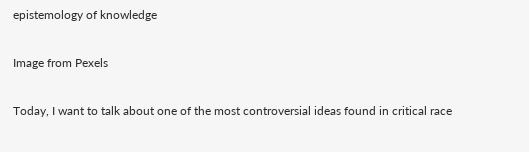epistemology of knowledge

Image from Pexels

Today, I want to talk about one of the most controversial ideas found in critical race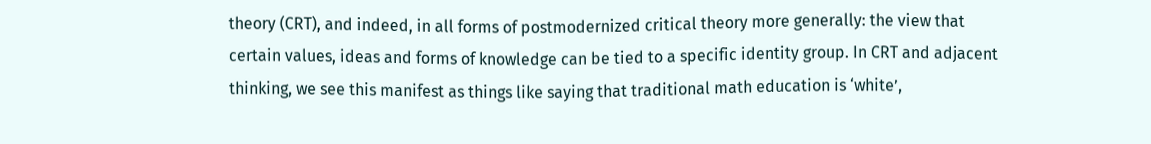theory (CRT), and indeed, in all forms of postmodernized critical theory more generally: the view that certain values, ideas and forms of knowledge can be tied to a specific identity group. In CRT and adjacent thinking, we see this manifest as things like saying that traditional math education is ‘white’,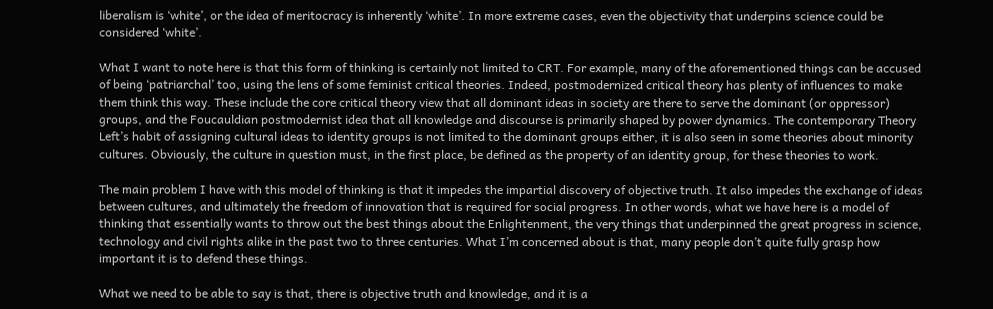liberalism is ‘white’, or the idea of meritocracy is inherently ‘white’. In more extreme cases, even the objectivity that underpins science could be considered ‘white’.

What I want to note here is that this form of thinking is certainly not limited to CRT. For example, many of the aforementioned things can be accused of being ‘patriarchal’ too, using the lens of some feminist critical theories. Indeed, postmodernized critical theory has plenty of influences to make them think this way. These include the core critical theory view that all dominant ideas in society are there to serve the dominant (or oppressor) groups, and the Foucauldian postmodernist idea that all knowledge and discourse is primarily shaped by power dynamics. The contemporary Theory Left’s habit of assigning cultural ideas to identity groups is not limited to the dominant groups either, it is also seen in some theories about minority cultures. Obviously, the culture in question must, in the first place, be defined as the property of an identity group, for these theories to work.

The main problem I have with this model of thinking is that it impedes the impartial discovery of objective truth. It also impedes the exchange of ideas between cultures, and ultimately the freedom of innovation that is required for social progress. In other words, what we have here is a model of thinking that essentially wants to throw out the best things about the Enlightenment, the very things that underpinned the great progress in science, technology and civil rights alike in the past two to three centuries. What I’m concerned about is that, many people don’t quite fully grasp how important it is to defend these things.

What we need to be able to say is that, there is objective truth and knowledge, and it is a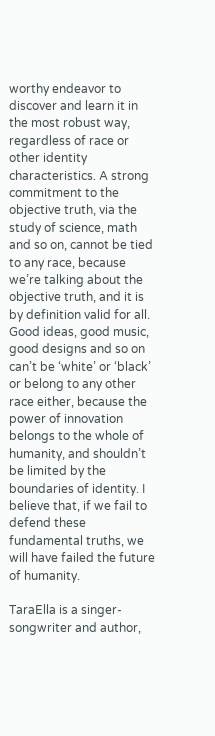worthy endeavor to discover and learn it in the most robust way, regardless of race or other identity characteristics. A strong commitment to the objective truth, via the study of science, math and so on, cannot be tied to any race, because we’re talking about the objective truth, and it is by definition valid for all. Good ideas, good music, good designs and so on can’t be ‘white’ or ‘black’ or belong to any other race either, because the power of innovation belongs to the whole of humanity, and shouldn’t be limited by the boundaries of identity. I believe that, if we fail to defend these fundamental truths, we will have failed the future of humanity.

TaraElla is a singer-songwriter and author,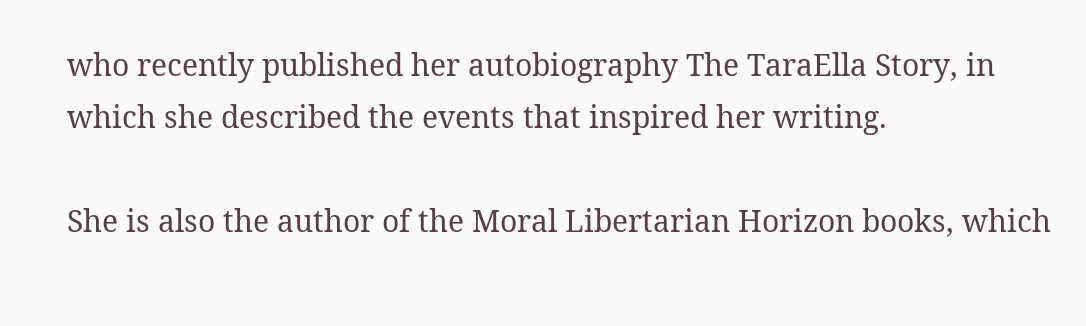who recently published her autobiography The TaraElla Story, in which she described the events that inspired her writing.

She is also the author of the Moral Libertarian Horizon books, which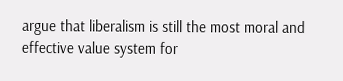argue that liberalism is still the most moral and effective value system for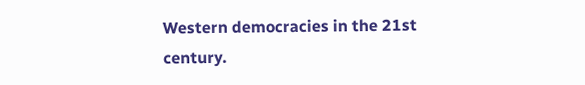Western democracies in the 21st century.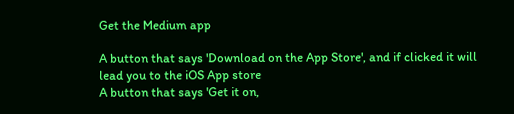Get the Medium app

A button that says 'Download on the App Store', and if clicked it will lead you to the iOS App store
A button that says 'Get it on,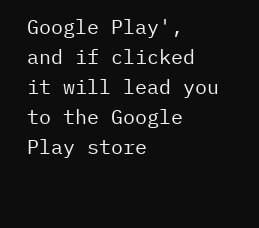Google Play', and if clicked it will lead you to the Google Play store